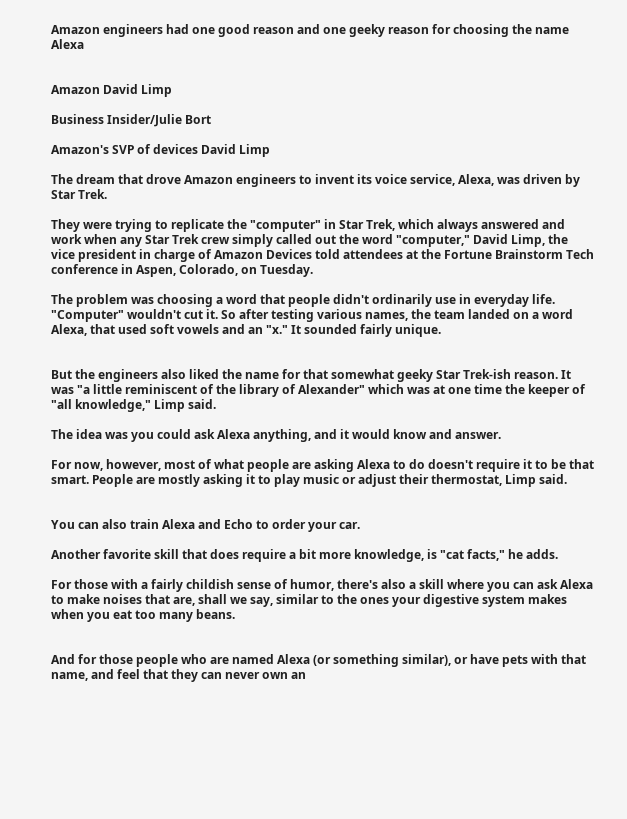Amazon engineers had one good reason and one geeky reason for choosing the name Alexa


Amazon David Limp

Business Insider/Julie Bort

Amazon's SVP of devices David Limp

The dream that drove Amazon engineers to invent its voice service, Alexa, was driven by Star Trek.

They were trying to replicate the "computer" in Star Trek, which always answered and work when any Star Trek crew simply called out the word "computer," David Limp, the vice president in charge of Amazon Devices told attendees at the Fortune Brainstorm Tech conference in Aspen, Colorado, on Tuesday.

The problem was choosing a word that people didn't ordinarily use in everyday life. "Computer" wouldn't cut it. So after testing various names, the team landed on a word Alexa, that used soft vowels and an "x." It sounded fairly unique.


But the engineers also liked the name for that somewhat geeky Star Trek-ish reason. It was "a little reminiscent of the library of Alexander" which was at one time the keeper of "all knowledge," Limp said.

The idea was you could ask Alexa anything, and it would know and answer.

For now, however, most of what people are asking Alexa to do doesn't require it to be that smart. People are mostly asking it to play music or adjust their thermostat, Limp said.


You can also train Alexa and Echo to order your car.

Another favorite skill that does require a bit more knowledge, is "cat facts," he adds.

For those with a fairly childish sense of humor, there's also a skill where you can ask Alexa to make noises that are, shall we say, similar to the ones your digestive system makes when you eat too many beans.


And for those people who are named Alexa (or something similar), or have pets with that name, and feel that they can never own an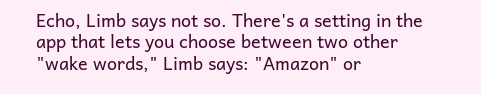Echo, Limb says not so. There's a setting in the app that lets you choose between two other "wake words," Limb says: "Amazon" or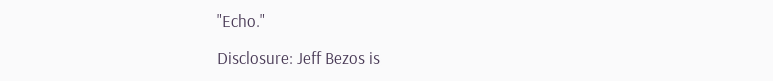"Echo."

Disclosure: Jeff Bezos is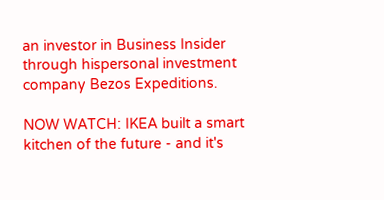an investor in Business Insider through hispersonal investment company Bezos Expeditions.

NOW WATCH: IKEA built a smart kitchen of the future - and it's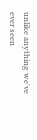unlike anything we've ever seen